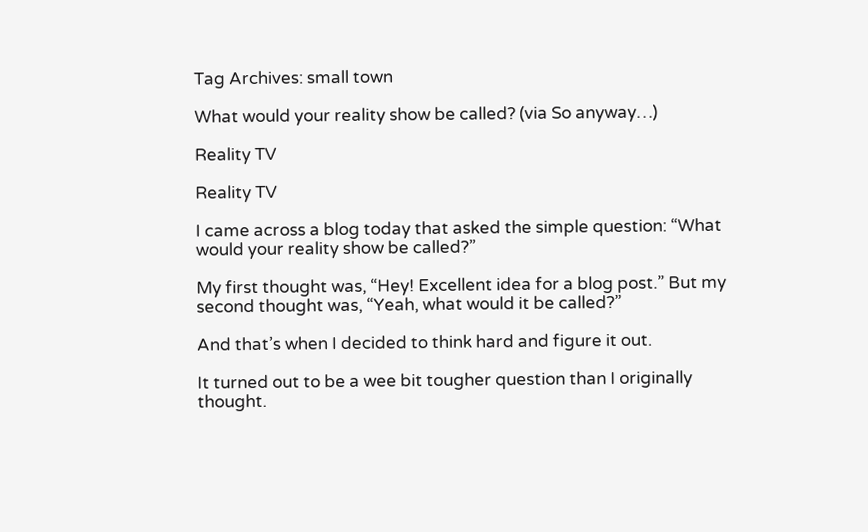Tag Archives: small town

What would your reality show be called? (via So anyway…)

Reality TV

Reality TV

I came across a blog today that asked the simple question: “What would your reality show be called?”

My first thought was, “Hey! Excellent idea for a blog post.” But my second thought was, “Yeah, what would it be called?”

And that’s when I decided to think hard and figure it out.

It turned out to be a wee bit tougher question than I originally thought.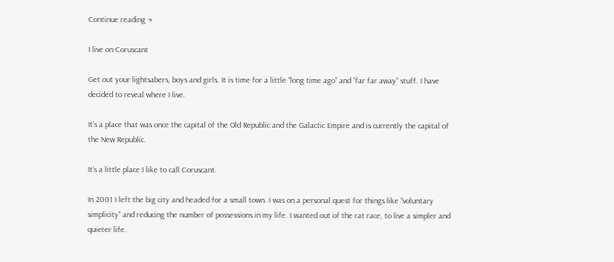Continue reading →

I live on Coruscant

Get out your lightsabers, boys and girls. It is time for a little “long time ago” and “far far away” stuff. I have decided to reveal where I live.

It’s a place that was once the capital of the Old Republic and the Galactic Empire and is currently the capital of the New Republic.

It’s a little place I like to call Coruscant.

In 2001 I left the big city and headed for a small town. I was on a personal quest for things like “voluntary simplicity” and reducing the number of possessions in my life. I wanted out of the rat race, to live a simpler and quieter life.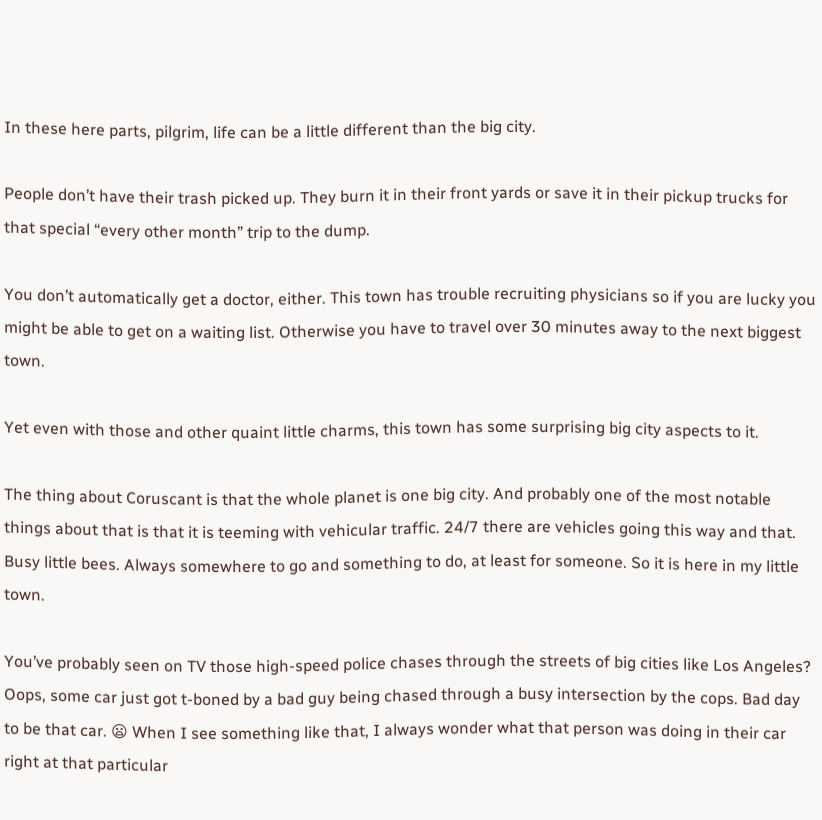In these here parts, pilgrim, life can be a little different than the big city.

People don’t have their trash picked up. They burn it in their front yards or save it in their pickup trucks for that special “every other month” trip to the dump.

You don’t automatically get a doctor, either. This town has trouble recruiting physicians so if you are lucky you might be able to get on a waiting list. Otherwise you have to travel over 30 minutes away to the next biggest town.

Yet even with those and other quaint little charms, this town has some surprising big city aspects to it.

The thing about Coruscant is that the whole planet is one big city. And probably one of the most notable things about that is that it is teeming with vehicular traffic. 24/7 there are vehicles going this way and that. Busy little bees. Always somewhere to go and something to do, at least for someone. So it is here in my little town.

You’ve probably seen on TV those high-speed police chases through the streets of big cities like Los Angeles? Oops, some car just got t-boned by a bad guy being chased through a busy intersection by the cops. Bad day to be that car. 😦 When I see something like that, I always wonder what that person was doing in their car right at that particular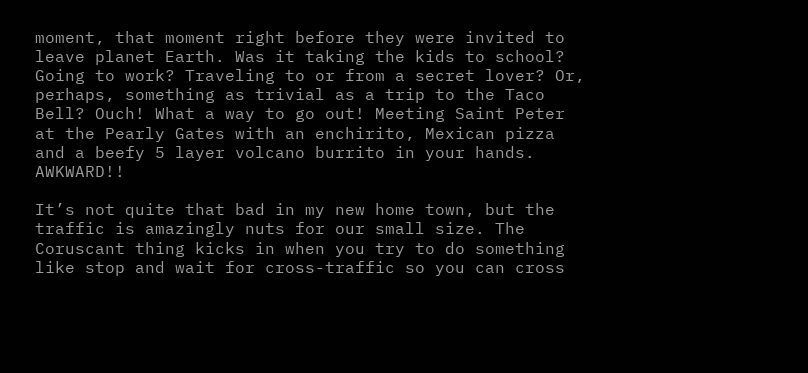moment, that moment right before they were invited to leave planet Earth. Was it taking the kids to school? Going to work? Traveling to or from a secret lover? Or, perhaps, something as trivial as a trip to the Taco Bell? Ouch! What a way to go out! Meeting Saint Peter at the Pearly Gates with an enchirito, Mexican pizza and a beefy 5 layer volcano burrito in your hands. AWKWARD!!

It’s not quite that bad in my new home town, but the traffic is amazingly nuts for our small size. The Coruscant thing kicks in when you try to do something like stop and wait for cross-traffic so you can cross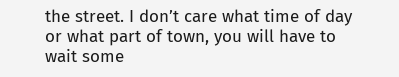the street. I don’t care what time of day or what part of town, you will have to wait some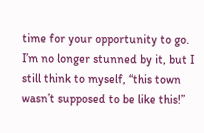time for your opportunity to go. I’m no longer stunned by it, but I still think to myself, “this town wasn’t supposed to be like this!”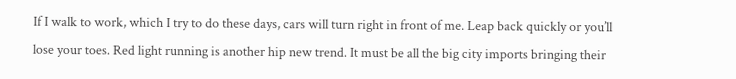If I walk to work, which I try to do these days, cars will turn right in front of me. Leap back quickly or you’ll lose your toes. Red light running is another hip new trend. It must be all the big city imports bringing their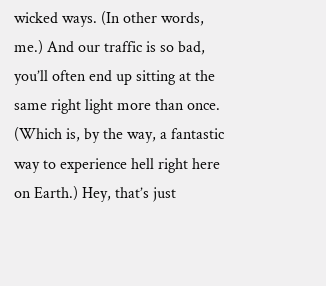wicked ways. (In other words, me.) And our traffic is so bad, you’ll often end up sitting at the same right light more than once. (Which is, by the way, a fantastic way to experience hell right here on Earth.) Hey, that’s just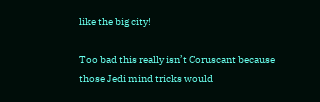like the big city!

Too bad this really isn’t Coruscant because those Jedi mind tricks would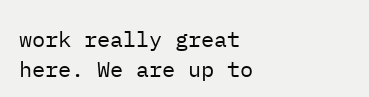work really great here. We are up to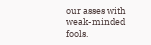our asses with weak-minded fools.